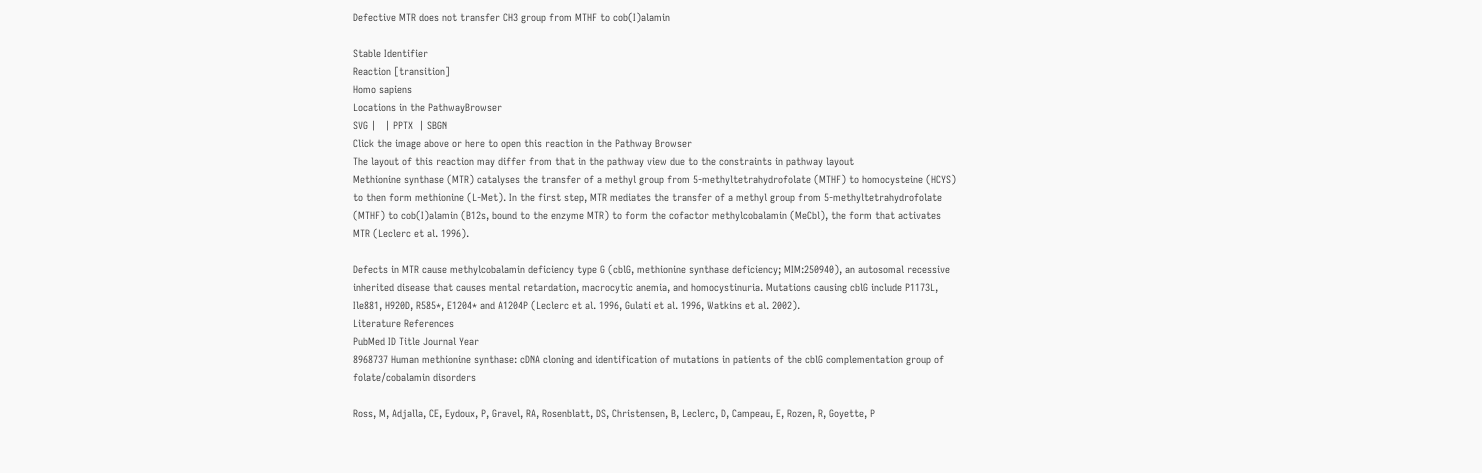Defective MTR does not transfer CH3 group from MTHF to cob(I)alamin

Stable Identifier
Reaction [transition]
Homo sapiens
Locations in the PathwayBrowser
SVG |   | PPTX  | SBGN
Click the image above or here to open this reaction in the Pathway Browser
The layout of this reaction may differ from that in the pathway view due to the constraints in pathway layout
Methionine synthase (MTR) catalyses the transfer of a methyl group from 5-methyltetrahydrofolate (MTHF) to homocysteine (HCYS) to then form methionine (L-Met). In the first step, MTR mediates the transfer of a methyl group from 5-methyltetrahydrofolate (MTHF) to cob(I)alamin (B12s, bound to the enzyme MTR) to form the cofactor methylcobalamin (MeCbl), the form that activates MTR (Leclerc et al. 1996).

Defects in MTR cause methylcobalamin deficiency type G (cblG, methionine synthase deficiency; MIM:250940), an autosomal recessive inherited disease that causes mental retardation, macrocytic anemia, and homocystinuria. Mutations causing cblG include P1173L, Ile881, H920D, R585*, E1204* and A1204P (Leclerc et al. 1996, Gulati et al. 1996, Watkins et al. 2002).
Literature References
PubMed ID Title Journal Year
8968737 Human methionine synthase: cDNA cloning and identification of mutations in patients of the cblG complementation group of folate/cobalamin disorders

Ross, M, Adjalla, CE, Eydoux, P, Gravel, RA, Rosenblatt, DS, Christensen, B, Leclerc, D, Campeau, E, Rozen, R, Goyette, P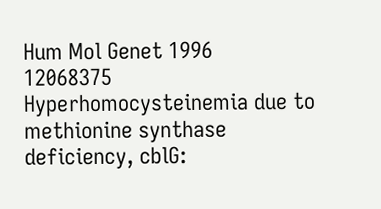Hum Mol Genet 1996
12068375 Hyperhomocysteinemia due to methionine synthase deficiency, cblG: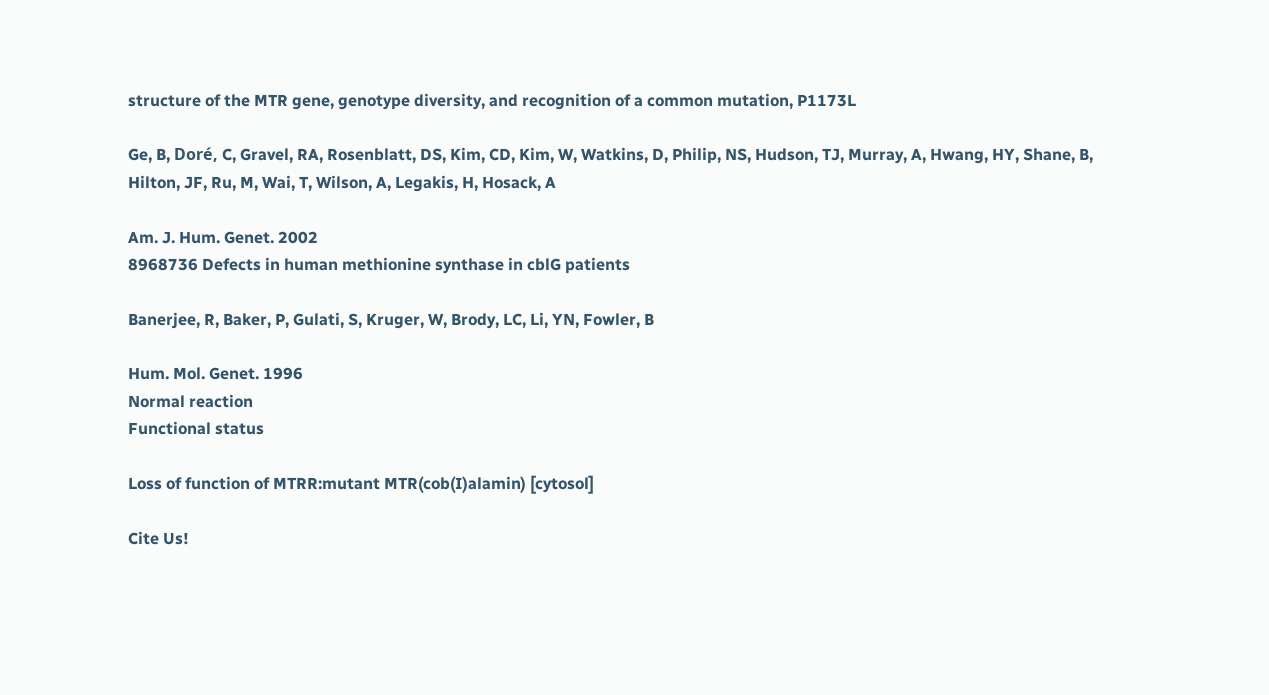structure of the MTR gene, genotype diversity, and recognition of a common mutation, P1173L

Ge, B, Doré, C, Gravel, RA, Rosenblatt, DS, Kim, CD, Kim, W, Watkins, D, Philip, NS, Hudson, TJ, Murray, A, Hwang, HY, Shane, B, Hilton, JF, Ru, M, Wai, T, Wilson, A, Legakis, H, Hosack, A

Am. J. Hum. Genet. 2002
8968736 Defects in human methionine synthase in cblG patients

Banerjee, R, Baker, P, Gulati, S, Kruger, W, Brody, LC, Li, YN, Fowler, B

Hum. Mol. Genet. 1996
Normal reaction
Functional status

Loss of function of MTRR:mutant MTR(cob(I)alamin) [cytosol]

Cite Us!